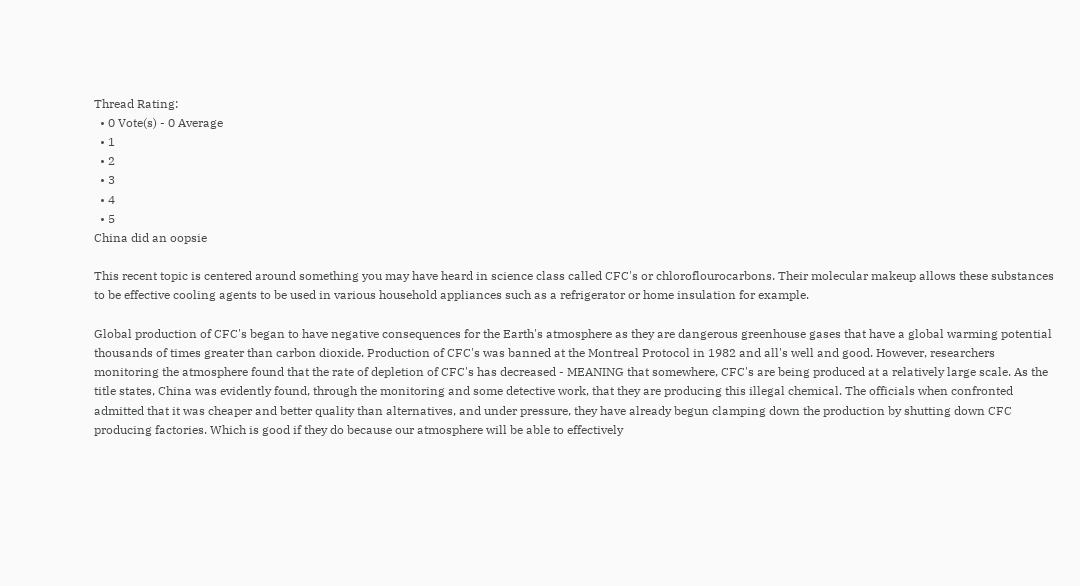Thread Rating:
  • 0 Vote(s) - 0 Average
  • 1
  • 2
  • 3
  • 4
  • 5
China did an oopsie

This recent topic is centered around something you may have heard in science class called CFC's or chloroflourocarbons. Their molecular makeup allows these substances to be effective cooling agents to be used in various household appliances such as a refrigerator or home insulation for example.

Global production of CFC's began to have negative consequences for the Earth's atmosphere as they are dangerous greenhouse gases that have a global warming potential thousands of times greater than carbon dioxide. Production of CFC's was banned at the Montreal Protocol in 1982 and all's well and good. However, researchers monitoring the atmosphere found that the rate of depletion of CFC's has decreased - MEANING that somewhere, CFC's are being produced at a relatively large scale. As the title states, China was evidently found, through the monitoring and some detective work, that they are producing this illegal chemical. The officials when confronted admitted that it was cheaper and better quality than alternatives, and under pressure, they have already begun clamping down the production by shutting down CFC producing factories. Which is good if they do because our atmosphere will be able to effectively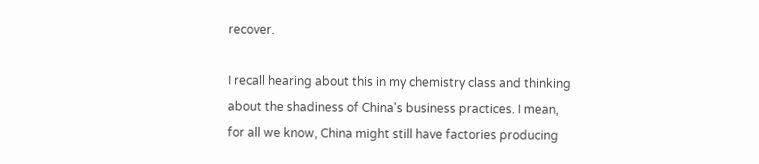recover.

I recall hearing about this in my chemistry class and thinking about the shadiness of China's business practices. I mean, for all we know, China might still have factories producing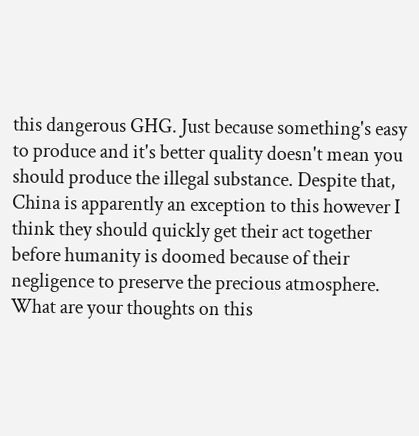this dangerous GHG. Just because something's easy to produce and it's better quality doesn't mean you should produce the illegal substance. Despite that, China is apparently an exception to this however I think they should quickly get their act together before humanity is doomed because of their negligence to preserve the precious atmosphere. What are your thoughts on this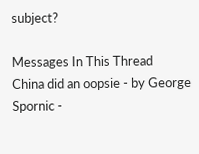subject?

Messages In This Thread
China did an oopsie - by George Spornic -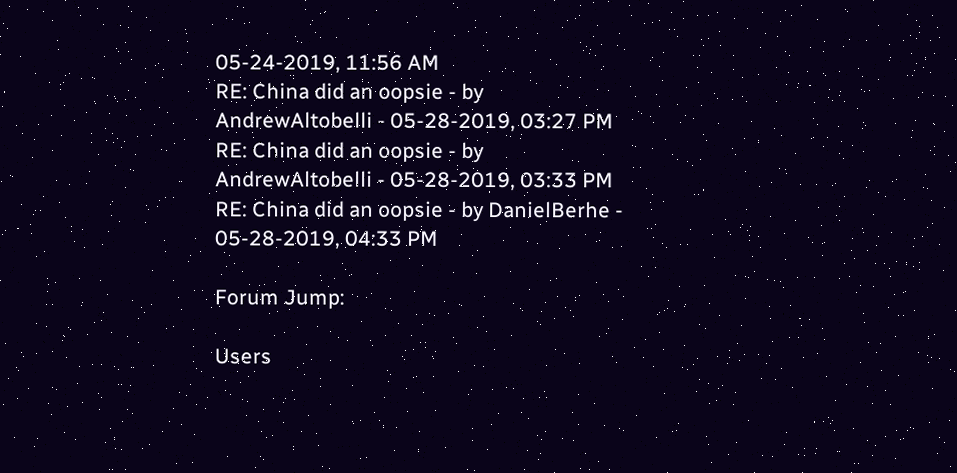05-24-2019, 11:56 AM
RE: China did an oopsie - by AndrewAltobelli - 05-28-2019, 03:27 PM
RE: China did an oopsie - by AndrewAltobelli - 05-28-2019, 03:33 PM
RE: China did an oopsie - by DanielBerhe - 05-28-2019, 04:33 PM

Forum Jump:

Users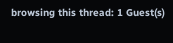browsing this thread: 1 Guest(s)